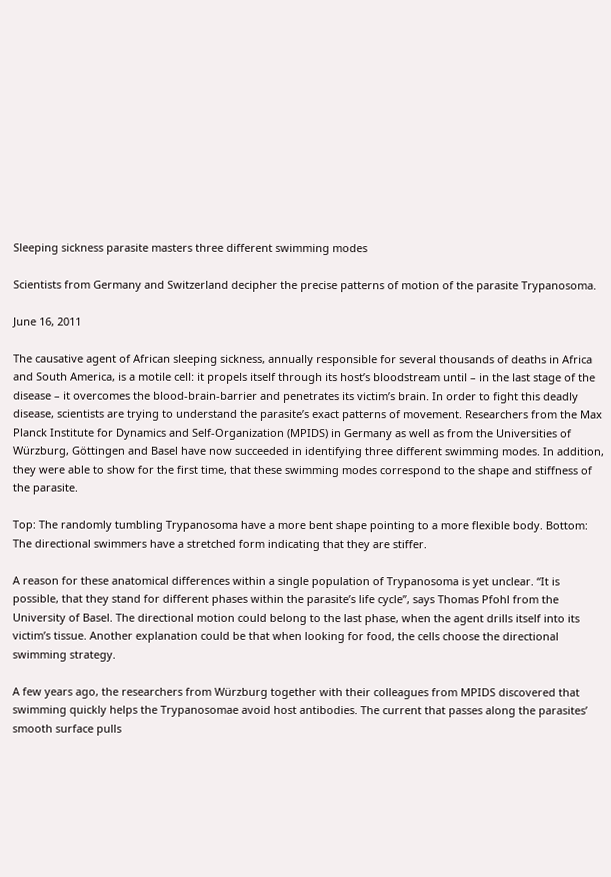Sleeping sickness parasite masters three different swimming modes

Scientists from Germany and Switzerland decipher the precise patterns of motion of the parasite Trypanosoma.

June 16, 2011

The causative agent of African sleeping sickness, annually responsible for several thousands of deaths in Africa and South America, is a motile cell: it propels itself through its host’s bloodstream until – in the last stage of the disease – it overcomes the blood-brain-barrier and penetrates its victim’s brain. In order to fight this deadly disease, scientists are trying to understand the parasite’s exact patterns of movement. Researchers from the Max Planck Institute for Dynamics and Self-Organization (MPIDS) in Germany as well as from the Universities of Würzburg, Göttingen and Basel have now succeeded in identifying three different swimming modes. In addition, they were able to show for the first time, that these swimming modes correspond to the shape and stiffness of the parasite.

Top: The randomly tumbling Trypanosoma have a more bent shape pointing to a more flexible body. Bottom: The directional swimmers have a stretched form indicating that they are stiffer.

A reason for these anatomical differences within a single population of Trypanosoma is yet unclear. “It is possible, that they stand for different phases within the parasite’s life cycle”, says Thomas Pfohl from the University of Basel. The directional motion could belong to the last phase, when the agent drills itself into its victim’s tissue. Another explanation could be that when looking for food, the cells choose the directional swimming strategy.

A few years ago, the researchers from Würzburg together with their colleagues from MPIDS discovered that swimming quickly helps the Trypanosomae avoid host antibodies. The current that passes along the parasites’ smooth surface pulls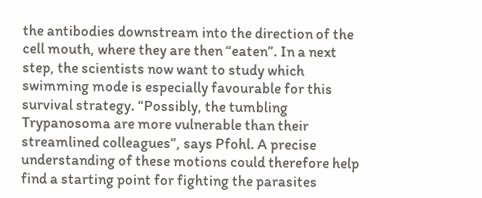the antibodies downstream into the direction of the cell mouth, where they are then “eaten”. In a next step, the scientists now want to study which swimming mode is especially favourable for this survival strategy. “Possibly, the tumbling Trypanosoma are more vulnerable than their streamlined colleagues”, says Pfohl. A precise understanding of these motions could therefore help find a starting point for fighting the parasites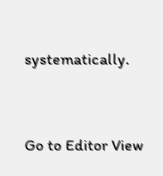systematically.


Go to Editor View